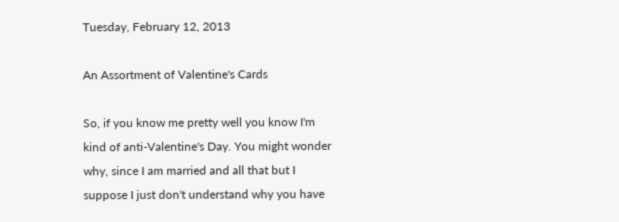Tuesday, February 12, 2013

An Assortment of Valentine's Cards

So, if you know me pretty well you know I'm kind of anti-Valentine's Day. You might wonder why, since I am married and all that but I suppose I just don't understand why you have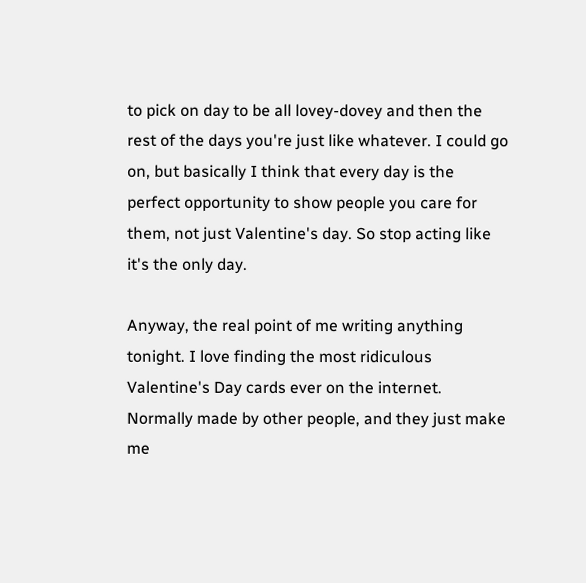to pick on day to be all lovey-dovey and then the rest of the days you're just like whatever. I could go on, but basically I think that every day is the perfect opportunity to show people you care for them, not just Valentine's day. So stop acting like it's the only day.

Anyway, the real point of me writing anything tonight. I love finding the most ridiculous Valentine's Day cards ever on the internet. Normally made by other people, and they just make me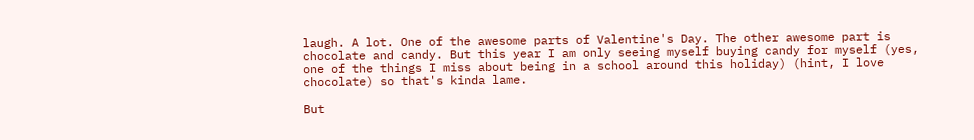laugh. A lot. One of the awesome parts of Valentine's Day. The other awesome part is chocolate and candy. But this year I am only seeing myself buying candy for myself (yes, one of the things I miss about being in a school around this holiday) (hint, I love chocolate) so that's kinda lame.

But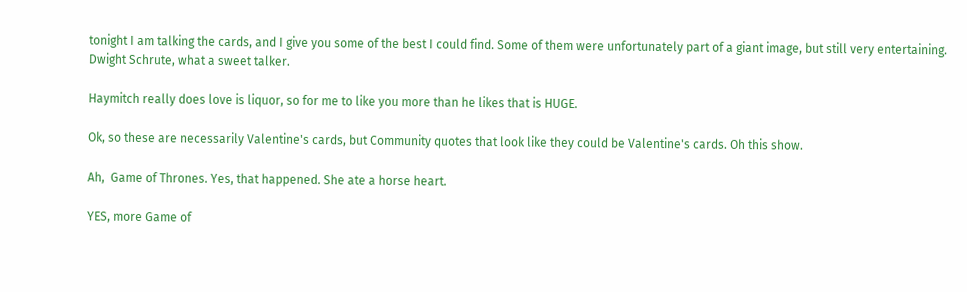tonight I am talking the cards, and I give you some of the best I could find. Some of them were unfortunately part of a giant image, but still very entertaining.
Dwight Schrute, what a sweet talker.

Haymitch really does love is liquor, so for me to like you more than he likes that is HUGE.

Ok, so these are necessarily Valentine's cards, but Community quotes that look like they could be Valentine's cards. Oh this show.

Ah,  Game of Thrones. Yes, that happened. She ate a horse heart.

YES, more Game of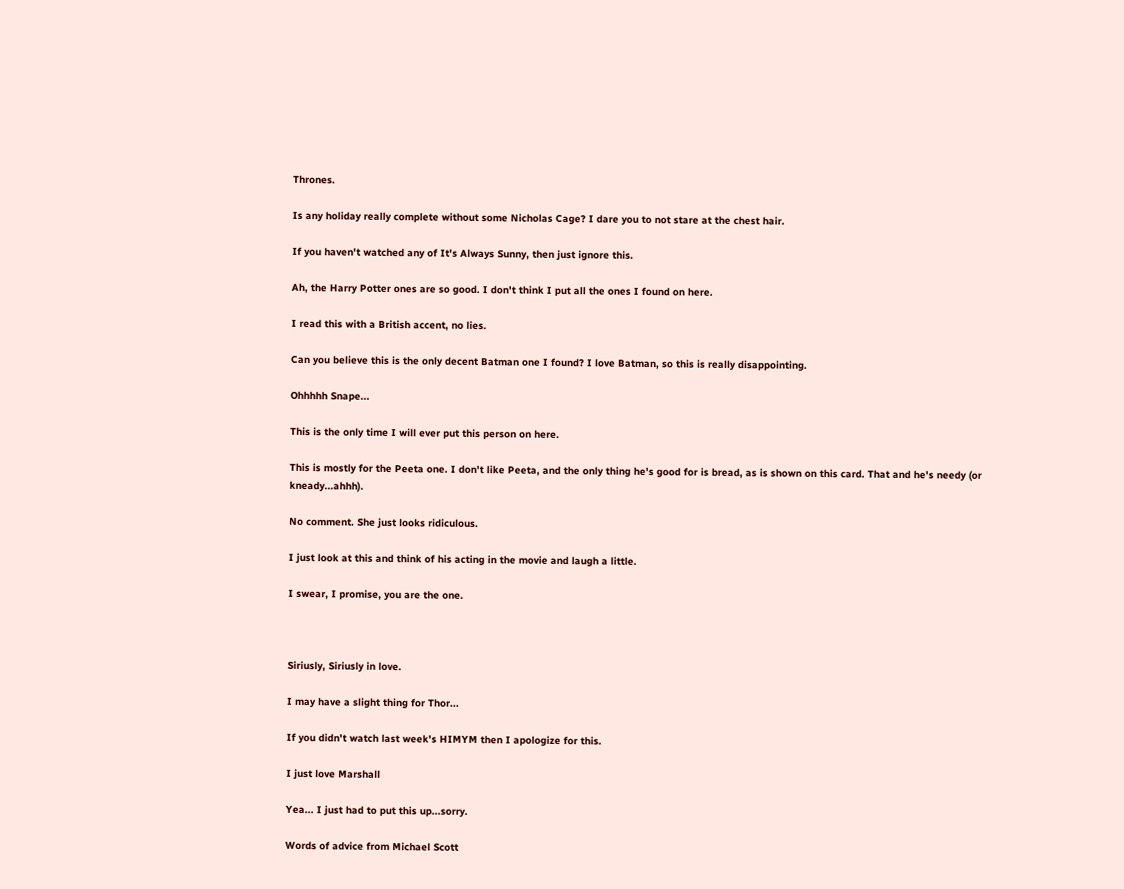Thrones.

Is any holiday really complete without some Nicholas Cage? I dare you to not stare at the chest hair.

If you haven't watched any of It's Always Sunny, then just ignore this.

Ah, the Harry Potter ones are so good. I don't think I put all the ones I found on here.

I read this with a British accent, no lies.

Can you believe this is the only decent Batman one I found? I love Batman, so this is really disappointing.

Ohhhhh Snape...

This is the only time I will ever put this person on here.

This is mostly for the Peeta one. I don't like Peeta, and the only thing he's good for is bread, as is shown on this card. That and he's needy (or kneady...ahhh).

No comment. She just looks ridiculous.

I just look at this and think of his acting in the movie and laugh a little.

I swear, I promise, you are the one.



Siriusly, Siriusly in love.

I may have a slight thing for Thor...

If you didn't watch last week's HIMYM then I apologize for this.

I just love Marshall

Yea... I just had to put this up...sorry.

Words of advice from Michael Scott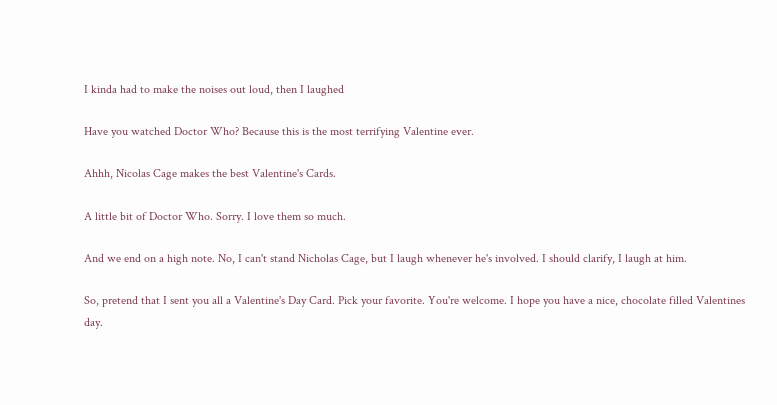I kinda had to make the noises out loud, then I laughed

Have you watched Doctor Who? Because this is the most terrifying Valentine ever.

Ahhh, Nicolas Cage makes the best Valentine's Cards.

A little bit of Doctor Who. Sorry. I love them so much.

And we end on a high note. No, I can't stand Nicholas Cage, but I laugh whenever he's involved. I should clarify, I laugh at him.

So, pretend that I sent you all a Valentine's Day Card. Pick your favorite. You're welcome. I hope you have a nice, chocolate filled Valentines day.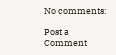No comments:

Post a Comment